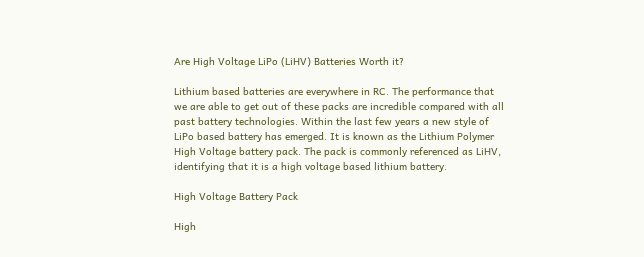Are High Voltage LiPo (LiHV) Batteries Worth it?

Lithium based batteries are everywhere in RC. The performance that we are able to get out of these packs are incredible compared with all past battery technologies. Within the last few years a new style of LiPo based battery has emerged. It is known as the Lithium Polymer High Voltage battery pack. The pack is commonly referenced as LiHV,  identifying that it is a high voltage based lithium battery.

High Voltage Battery Pack

High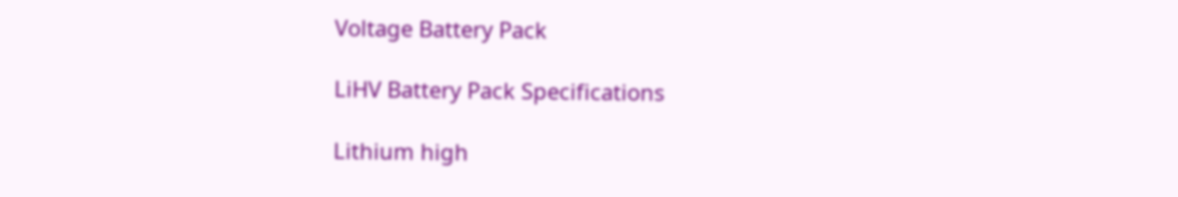Voltage Battery Pack

LiHV Battery Pack Specifications

Lithium high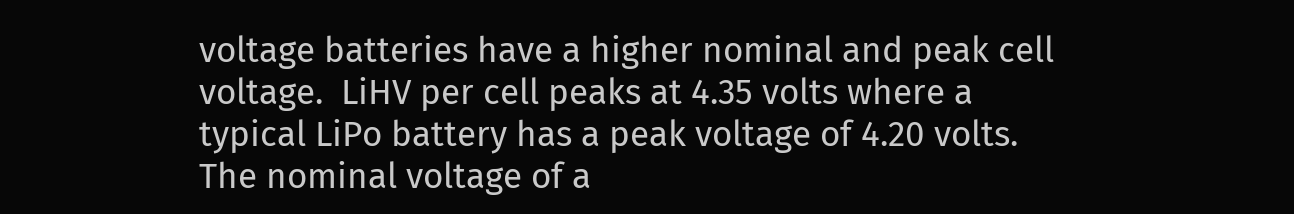voltage batteries have a higher nominal and peak cell voltage.  LiHV per cell peaks at 4.35 volts where a typical LiPo battery has a peak voltage of 4.20 volts. The nominal voltage of a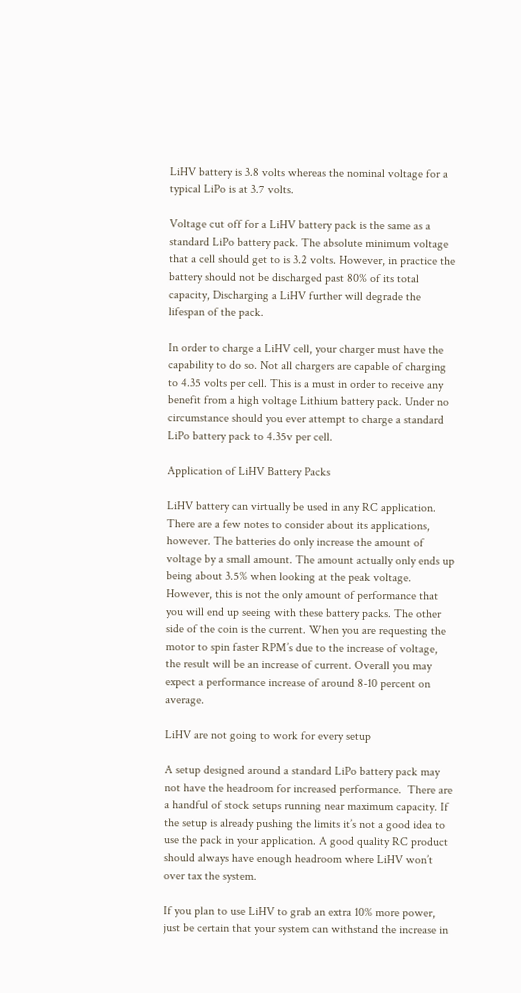LiHV battery is 3.8 volts whereas the nominal voltage for a typical LiPo is at 3.7 volts.

Voltage cut off for a LiHV battery pack is the same as a standard LiPo battery pack. The absolute minimum voltage that a cell should get to is 3.2 volts. However, in practice the battery should not be discharged past 80% of its total capacity, Discharging a LiHV further will degrade the lifespan of the pack.

In order to charge a LiHV cell, your charger must have the capability to do so. Not all chargers are capable of charging to 4.35 volts per cell. This is a must in order to receive any benefit from a high voltage Lithium battery pack. Under no circumstance should you ever attempt to charge a standard LiPo battery pack to 4.35v per cell.

Application of LiHV Battery Packs

LiHV battery can virtually be used in any RC application. There are a few notes to consider about its applications, however. The batteries do only increase the amount of voltage by a small amount. The amount actually only ends up being about 3.5% when looking at the peak voltage. However, this is not the only amount of performance that you will end up seeing with these battery packs. The other side of the coin is the current. When you are requesting the motor to spin faster RPM’s due to the increase of voltage, the result will be an increase of current. Overall you may expect a performance increase of around 8-10 percent on average.

LiHV are not going to work for every setup

A setup designed around a standard LiPo battery pack may not have the headroom for increased performance.  There are a handful of stock setups running near maximum capacity. If the setup is already pushing the limits it’s not a good idea to use the pack in your application. A good quality RC product should always have enough headroom where LiHV won’t over tax the system.

If you plan to use LiHV to grab an extra 10% more power, just be certain that your system can withstand the increase in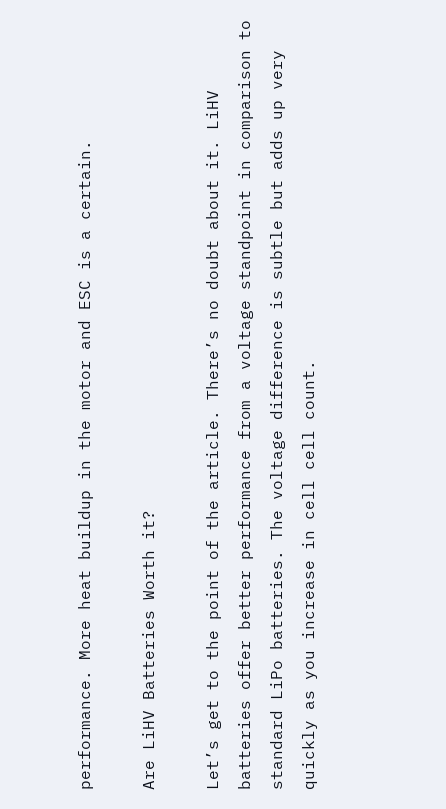performance. More heat buildup in the motor and ESC is a certain.

Are LiHV Batteries Worth it?

Let’s get to the point of the article. There’s no doubt about it. LiHV batteries offer better performance from a voltage standpoint in comparison to standard LiPo batteries. The voltage difference is subtle but adds up very quickly as you increase in cell cell count.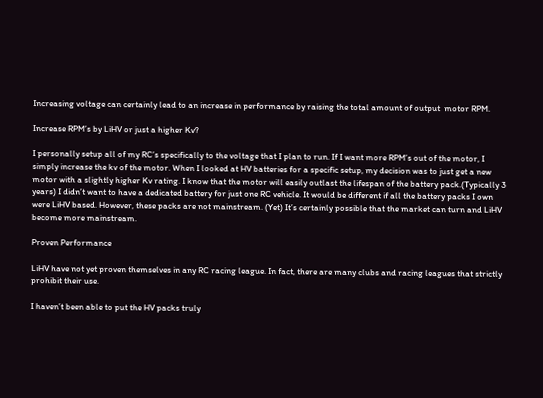Increasing voltage can certainly lead to an increase in performance by raising the total amount of output  motor RPM.

Increase RPM’s by LiHV or just a higher Kv?

I personally setup all of my RC’s specifically to the voltage that I plan to run. If I want more RPM’s out of the motor, I simply increase the kv of the motor. When I looked at HV batteries for a specific setup, my decision was to just get a new motor with a slightly higher Kv rating. I know that the motor will easily outlast the lifespan of the battery pack.(Typically 3 years) I didn’t want to have a dedicated battery for just one RC vehicle. It would be different if all the battery packs I own were LiHV based. However, these packs are not mainstream. (Yet) It’s certainly possible that the market can turn and LiHV become more mainstream.

Proven Performance

LiHV have not yet proven themselves in any RC racing league. In fact, there are many clubs and racing leagues that strictly prohibit their use.

I haven’t been able to put the HV packs truly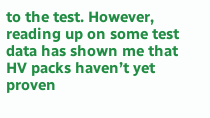to the test. However, reading up on some test data has shown me that HV packs haven’t yet proven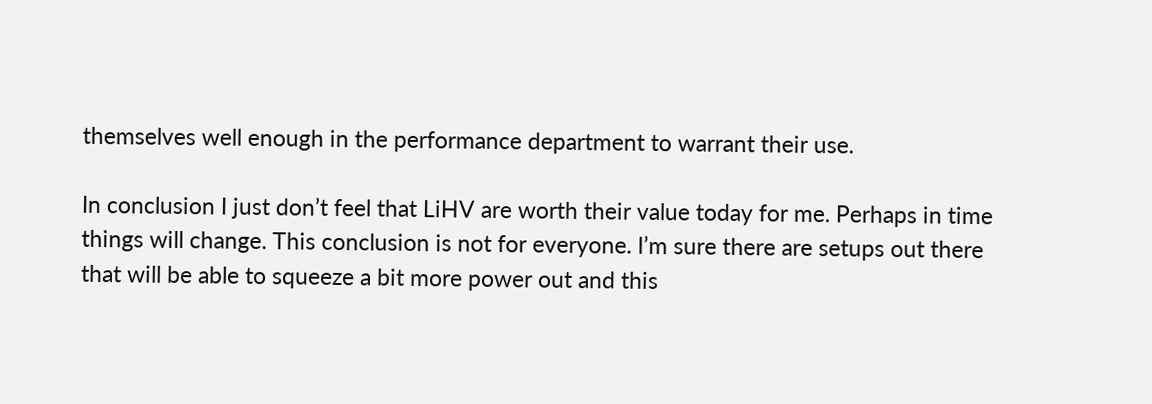themselves well enough in the performance department to warrant their use.

In conclusion I just don’t feel that LiHV are worth their value today for me. Perhaps in time things will change. This conclusion is not for everyone. I’m sure there are setups out there that will be able to squeeze a bit more power out and this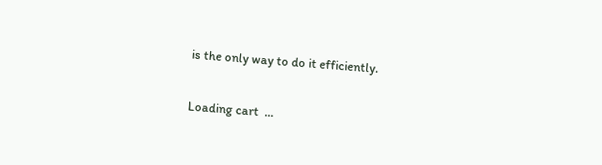is the only way to do it efficiently.

Loading cart  ...